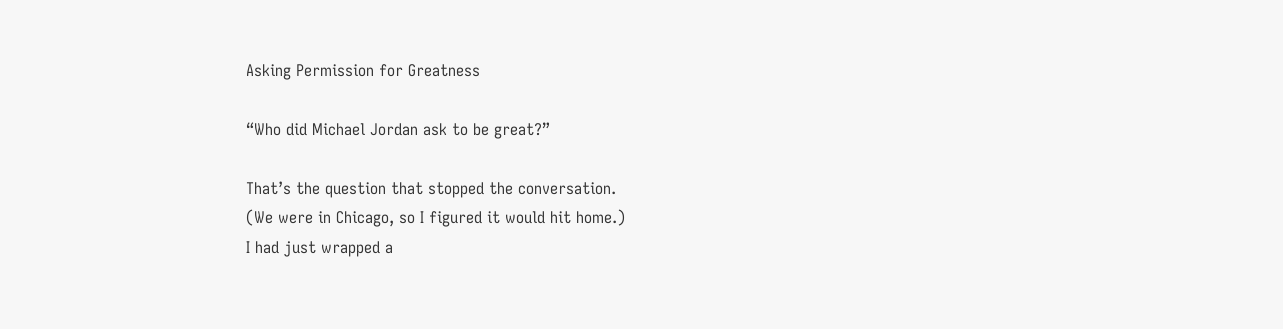Asking Permission for Greatness

“Who did Michael Jordan ask to be great?”

That’s the question that stopped the conversation.
(We were in Chicago, so I figured it would hit home.)
I had just wrapped a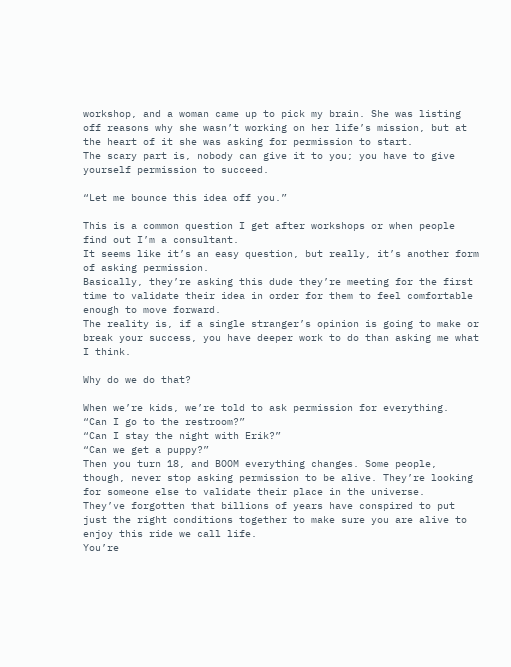workshop, and a woman came up to pick my brain. She was listing off reasons why she wasn’t working on her life’s mission, but at the heart of it she was asking for permission to start.
The scary part is, nobody can give it to you; you have to give yourself permission to succeed.

“Let me bounce this idea off you.”

This is a common question I get after workshops or when people find out I’m a consultant.
It seems like it’s an easy question, but really, it’s another form of asking permission.
Basically, they’re asking this dude they’re meeting for the first time to validate their idea in order for them to feel comfortable enough to move forward.
The reality is, if a single stranger’s opinion is going to make or break your success, you have deeper work to do than asking me what I think.

Why do we do that?

When we’re kids, we’re told to ask permission for everything.
“Can I go to the restroom?”
“Can I stay the night with Erik?”
“Can we get a puppy?”
Then you turn 18, and BOOM everything changes. Some people, though, never stop asking permission to be alive. They’re looking for someone else to validate their place in the universe.
They’ve forgotten that billions of years have conspired to put just the right conditions together to make sure you are alive to enjoy this ride we call life.
You’re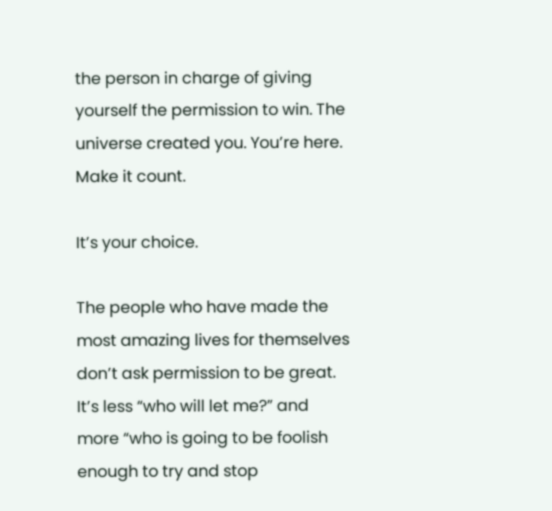the person in charge of giving yourself the permission to win. The universe created you. You’re here. Make it count.

It’s your choice.

The people who have made the most amazing lives for themselves don’t ask permission to be great. It’s less “who will let me?” and more “who is going to be foolish enough to try and stop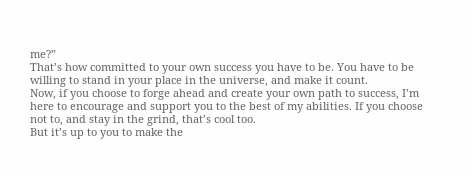me?”
That’s how committed to your own success you have to be. You have to be willing to stand in your place in the universe, and make it count.
Now, if you choose to forge ahead and create your own path to success, I’m here to encourage and support you to the best of my abilities. If you choose not to, and stay in the grind, that’s cool too.
But it’s up to you to make the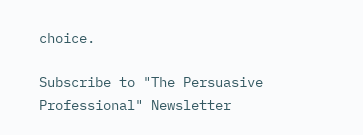choice.

Subscribe to "The Persuasive Professional" Newsletter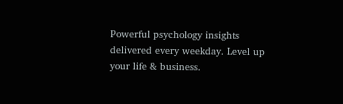Powerful psychology insights delivered every weekday. Level up your life & business.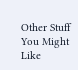Other Stuff You Might Like